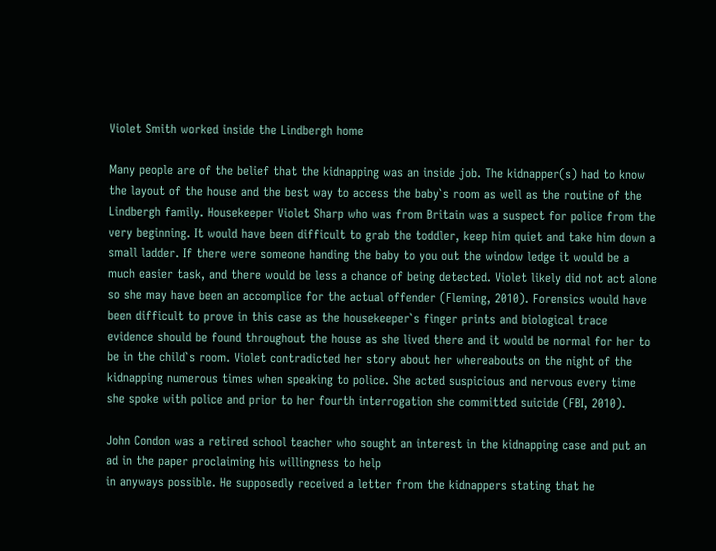Violet Smith worked inside the Lindbergh home

Many people are of the belief that the kidnapping was an inside job. The kidnapper(s) had to know the layout of the house and the best way to access the baby`s room as well as the routine of the Lindbergh family. Housekeeper Violet Sharp who was from Britain was a suspect for police from the very beginning. It would have been difficult to grab the toddler, keep him quiet and take him down a small ladder. If there were someone handing the baby to you out the window ledge it would be a much easier task, and there would be less a chance of being detected. Violet likely did not act alone so she may have been an accomplice for the actual offender (Fleming, 2010). Forensics would have been difficult to prove in this case as the housekeeper`s finger prints and biological trace evidence should be found throughout the house as she lived there and it would be normal for her to be in the child`s room. Violet contradicted her story about her whereabouts on the night of the kidnapping numerous times when speaking to police. She acted suspicious and nervous every time she spoke with police and prior to her fourth interrogation she committed suicide (FBI, 2010).

John Condon was a retired school teacher who sought an interest in the kidnapping case and put an ad in the paper proclaiming his willingness to help
in anyways possible. He supposedly received a letter from the kidnappers stating that he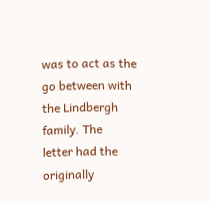was to act as the go between with the Lindbergh family. The
letter had the originally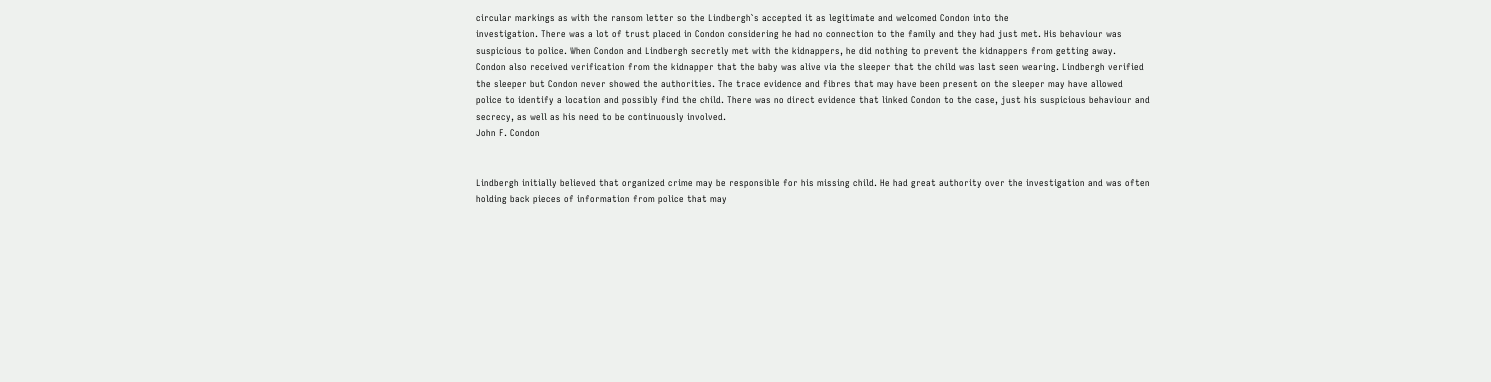circular markings as with the ransom letter so the Lindbergh`s accepted it as legitimate and welcomed Condon into the
investigation. There was a lot of trust placed in Condon considering he had no connection to the family and they had just met. His behaviour was
suspicious to police. When Condon and Lindbergh secretly met with the kidnappers, he did nothing to prevent the kidnappers from getting away.
Condon also received verification from the kidnapper that the baby was alive via the sleeper that the child was last seen wearing. Lindbergh verified
the sleeper but Condon never showed the authorities. The trace evidence and fibres that may have been present on the sleeper may have allowed
police to identify a location and possibly find the child. There was no direct evidence that linked Condon to the case, just his suspicious behaviour and
secrecy, as well as his need to be continuously involved.
John F. Condon


Lindbergh initially believed that organized crime may be responsible for his missing child. He had great authority over the investigation and was often
holding back pieces of information from police that may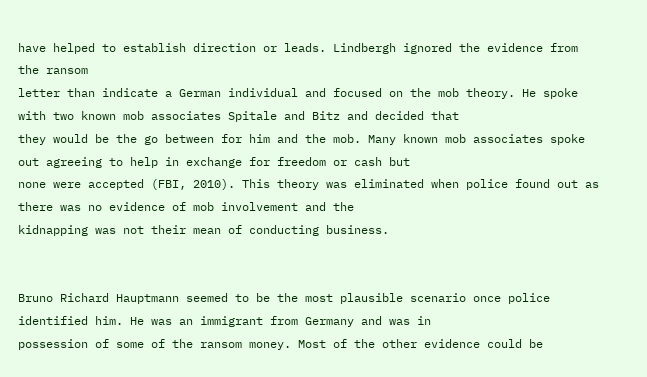have helped to establish direction or leads. Lindbergh ignored the evidence from the ransom
letter than indicate a German individual and focused on the mob theory. He spoke with two known mob associates Spitale and Bitz and decided that
they would be the go between for him and the mob. Many known mob associates spoke out agreeing to help in exchange for freedom or cash but
none were accepted (FBI, 2010). This theory was eliminated when police found out as there was no evidence of mob involvement and the
kidnapping was not their mean of conducting business.


Bruno Richard Hauptmann seemed to be the most plausible scenario once police identified him. He was an immigrant from Germany and was in
possession of some of the ransom money. Most of the other evidence could be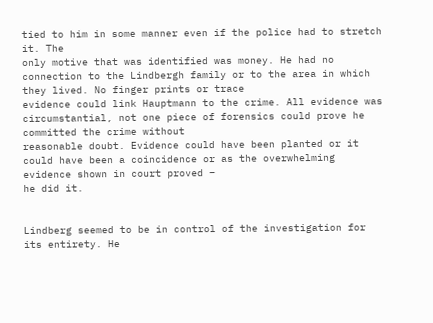tied to him in some manner even if the police had to stretch it. The
only motive that was identified was money. He had no connection to the Lindbergh family or to the area in which they lived. No finger prints or trace
evidence could link Hauptmann to the crime. All evidence was circumstantial, not one piece of forensics could prove he committed the crime without
reasonable doubt. Evidence could have been planted or it could have been a coincidence or as the overwhelming evidence shown in court proved –
he did it.


Lindberg seemed to be in control of the investigation for its entirety. He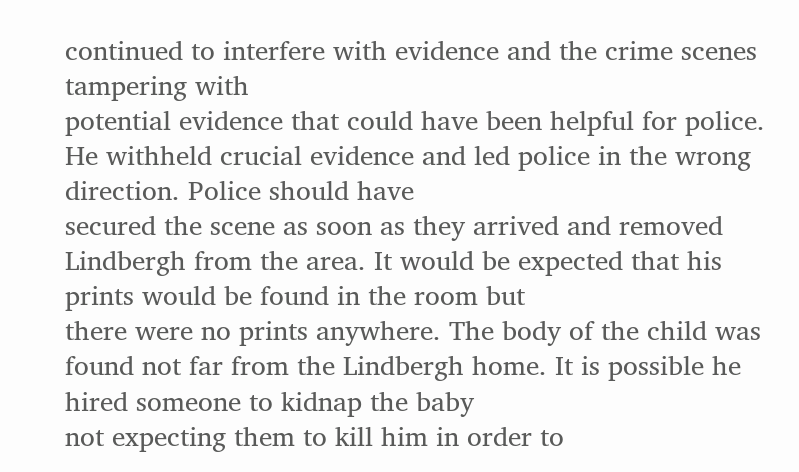continued to interfere with evidence and the crime scenes tampering with
potential evidence that could have been helpful for police. He withheld crucial evidence and led police in the wrong direction. Police should have
secured the scene as soon as they arrived and removed Lindbergh from the area. It would be expected that his prints would be found in the room but
there were no prints anywhere. The body of the child was found not far from the Lindbergh home. It is possible he hired someone to kidnap the baby
not expecting them to kill him in order to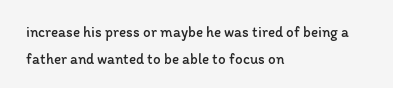increase his press or maybe he was tired of being a father and wanted to be able to focus on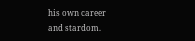his own career
and stardom.